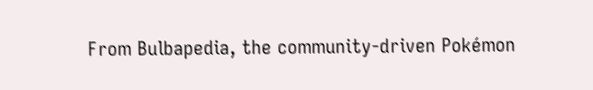From Bulbapedia, the community-driven Pokémon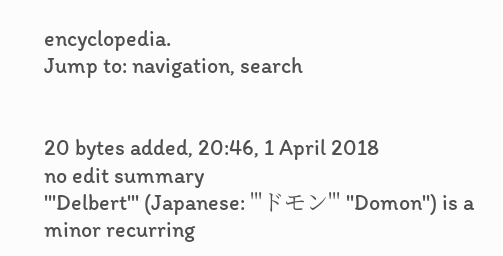encyclopedia.
Jump to: navigation, search


20 bytes added, 20:46, 1 April 2018
no edit summary
'''Delbert''' (Japanese: '''ドモン''' ''Domon'') is a minor recurring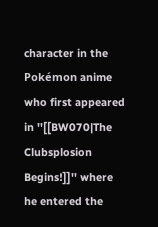character in the Pokémon anime who first appeared in ''[[BW070|The Clubsplosion Begins!]]'' where he entered the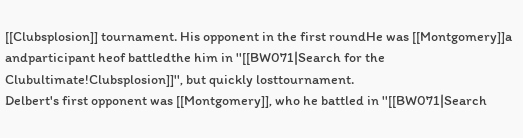[[Clubsplosion]] tournament. His opponent in the first roundHe was [[Montgomery]]a andparticipant heof battledthe him in ''[[BW071|Search for the Clubultimate!Clubsplosion]]'', but quickly losttournament.
Delbert's first opponent was [[Montgomery]], who he battled in ''[[BW071|Search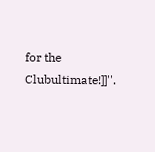for the Clubultimate!]]''.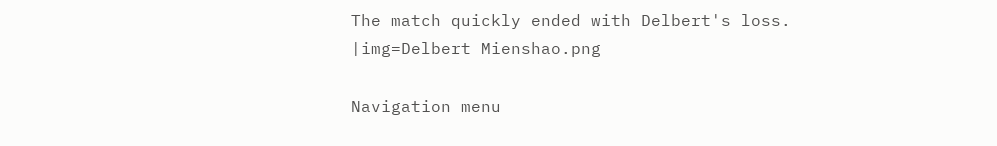The match quickly ended with Delbert's loss.
|img=Delbert Mienshao.png

Navigation menu